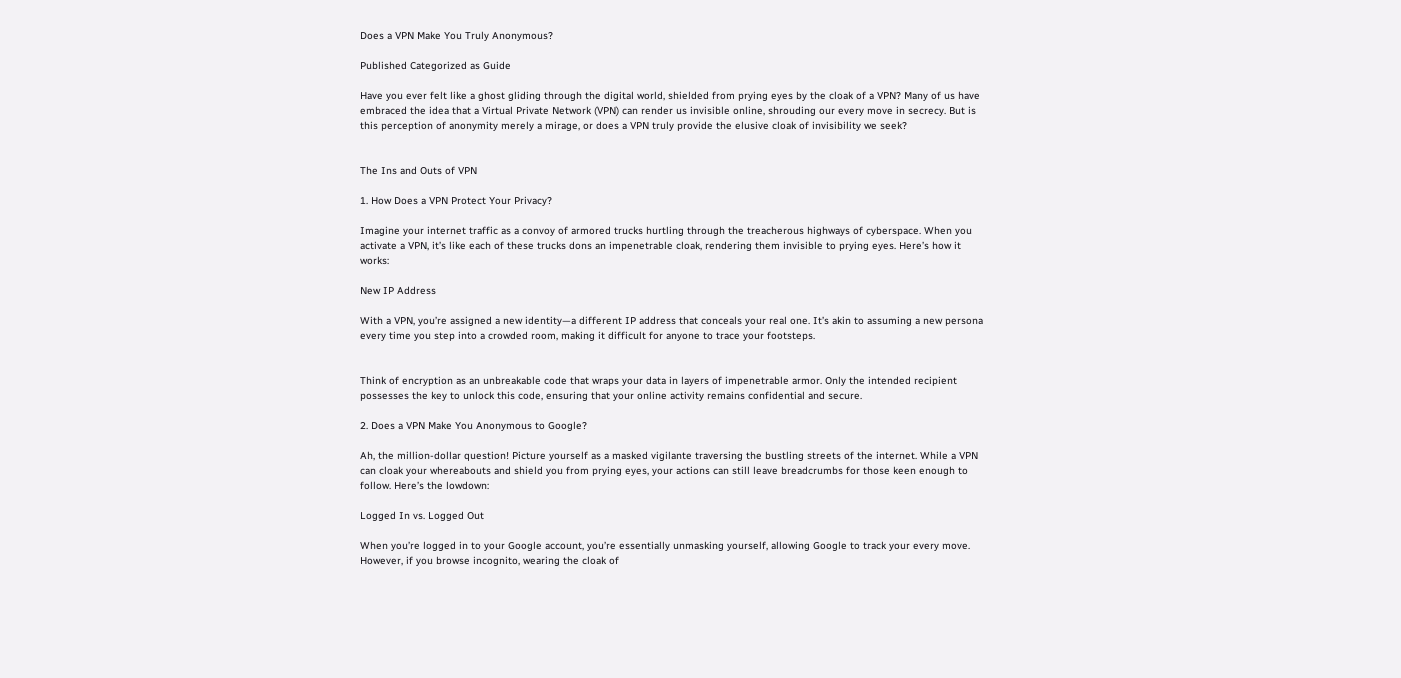Does a VPN Make You Truly Anonymous?

Published Categorized as Guide

Have you ever felt like a ghost gliding through the digital world, shielded from prying eyes by the cloak of a VPN? Many of us have embraced the idea that a Virtual Private Network (VPN) can render us invisible online, shrouding our every move in secrecy. But is this perception of anonymity merely a mirage, or does a VPN truly provide the elusive cloak of invisibility we seek?


The Ins and Outs of VPN

1. How Does a VPN Protect Your Privacy?

Imagine your internet traffic as a convoy of armored trucks hurtling through the treacherous highways of cyberspace. When you activate a VPN, it’s like each of these trucks dons an impenetrable cloak, rendering them invisible to prying eyes. Here’s how it works:

New IP Address

With a VPN, you’re assigned a new identity—a different IP address that conceals your real one. It’s akin to assuming a new persona every time you step into a crowded room, making it difficult for anyone to trace your footsteps.


Think of encryption as an unbreakable code that wraps your data in layers of impenetrable armor. Only the intended recipient possesses the key to unlock this code, ensuring that your online activity remains confidential and secure.

2. Does a VPN Make You Anonymous to Google?

Ah, the million-dollar question! Picture yourself as a masked vigilante traversing the bustling streets of the internet. While a VPN can cloak your whereabouts and shield you from prying eyes, your actions can still leave breadcrumbs for those keen enough to follow. Here’s the lowdown:

Logged In vs. Logged Out

When you’re logged in to your Google account, you’re essentially unmasking yourself, allowing Google to track your every move. However, if you browse incognito, wearing the cloak of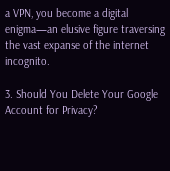a VPN, you become a digital enigma—an elusive figure traversing the vast expanse of the internet incognito.

3. Should You Delete Your Google Account for Privacy?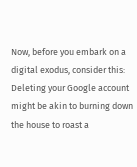Now, before you embark on a digital exodus, consider this: Deleting your Google account might be akin to burning down the house to roast a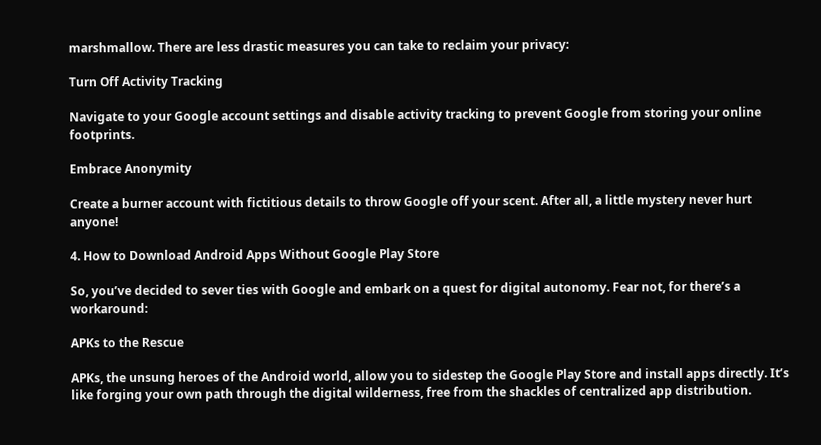marshmallow. There are less drastic measures you can take to reclaim your privacy:

Turn Off Activity Tracking

Navigate to your Google account settings and disable activity tracking to prevent Google from storing your online footprints.

Embrace Anonymity

Create a burner account with fictitious details to throw Google off your scent. After all, a little mystery never hurt anyone!

4. How to Download Android Apps Without Google Play Store

So, you’ve decided to sever ties with Google and embark on a quest for digital autonomy. Fear not, for there’s a workaround:

APKs to the Rescue

APKs, the unsung heroes of the Android world, allow you to sidestep the Google Play Store and install apps directly. It’s like forging your own path through the digital wilderness, free from the shackles of centralized app distribution.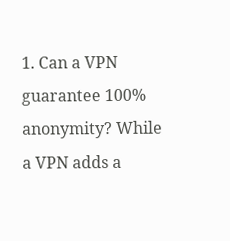1. Can a VPN guarantee 100% anonymity? While a VPN adds a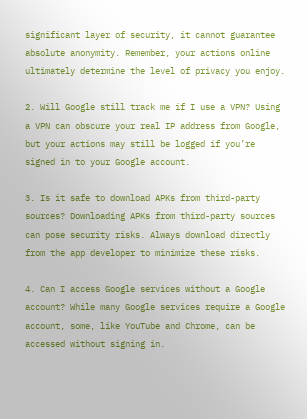significant layer of security, it cannot guarantee absolute anonymity. Remember, your actions online ultimately determine the level of privacy you enjoy.

2. Will Google still track me if I use a VPN? Using a VPN can obscure your real IP address from Google, but your actions may still be logged if you’re signed in to your Google account.

3. Is it safe to download APKs from third-party sources? Downloading APKs from third-party sources can pose security risks. Always download directly from the app developer to minimize these risks.

4. Can I access Google services without a Google account? While many Google services require a Google account, some, like YouTube and Chrome, can be accessed without signing in.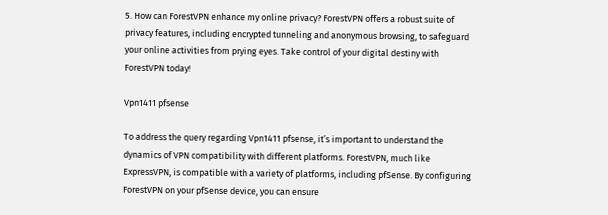5. How can ForestVPN enhance my online privacy? ForestVPN offers a robust suite of privacy features, including encrypted tunneling and anonymous browsing, to safeguard your online activities from prying eyes. Take control of your digital destiny with ForestVPN today!

Vpn1411 pfsense

To address the query regarding Vpn1411 pfsense, it’s important to understand the dynamics of VPN compatibility with different platforms. ForestVPN, much like ExpressVPN, is compatible with a variety of platforms, including pfSense. By configuring ForestVPN on your pfSense device, you can ensure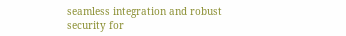seamless integration and robust security for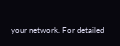your network. For detailed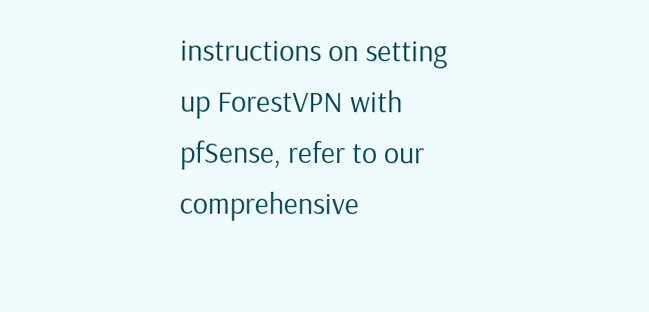instructions on setting up ForestVPN with pfSense, refer to our comprehensive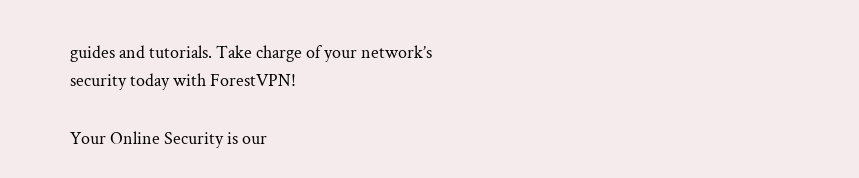guides and tutorials. Take charge of your network’s security today with ForestVPN!

Your Online Security is our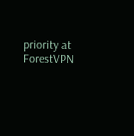priority at ForestVPN